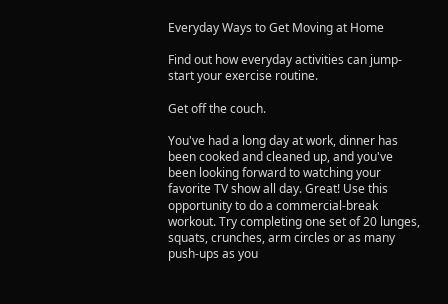Everyday Ways to Get Moving at Home

Find out how everyday activities can jump-start your exercise routine.

Get off the couch.

You've had a long day at work, dinner has been cooked and cleaned up, and you've been looking forward to watching your favorite TV show all day. Great! Use this opportunity to do a commercial-break workout. Try completing one set of 20 lunges, squats, crunches, arm circles or as many push-ups as you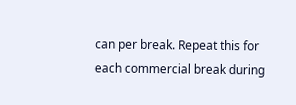can per break. Repeat this for each commercial break during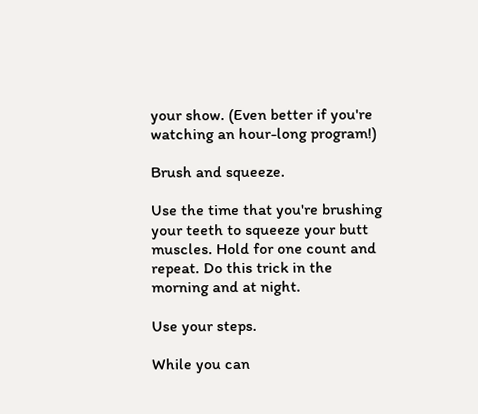your show. (Even better if you're watching an hour-long program!)

Brush and squeeze.

Use the time that you're brushing your teeth to squeeze your butt muscles. Hold for one count and repeat. Do this trick in the morning and at night.

Use your steps.

While you can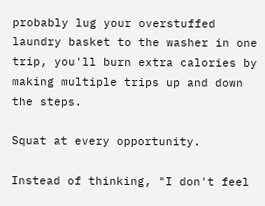probably lug your overstuffed laundry basket to the washer in one trip, you'll burn extra calories by making multiple trips up and down the steps.

Squat at every opportunity.

Instead of thinking, "I don't feel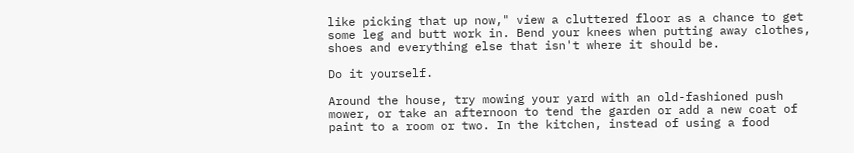like picking that up now," view a cluttered floor as a chance to get some leg and butt work in. Bend your knees when putting away clothes, shoes and everything else that isn't where it should be.

Do it yourself.

Around the house, try mowing your yard with an old-fashioned push mower, or take an afternoon to tend the garden or add a new coat of paint to a room or two. In the kitchen, instead of using a food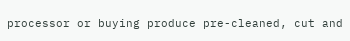processor or buying produce pre-cleaned, cut and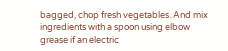bagged, chop fresh vegetables. And mix ingredients with a spoon using elbow grease if an electric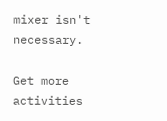mixer isn't necessary.

Get more activities